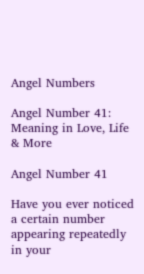Angel Numbers

Angel Number 41: Meaning in Love, Life & More

Angel Number 41

Have you ever noticed a certain number appearing repeatedly in your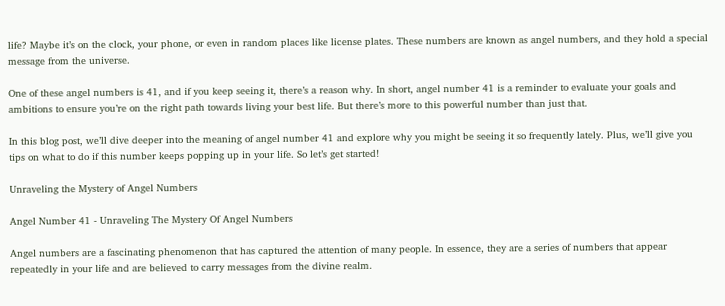life? Maybe it’s on the clock, your phone, or even in random places like license plates. These numbers are known as angel numbers, and they hold a special message from the universe.

One of these angel numbers is 41, and if you keep seeing it, there’s a reason why. In short, angel number 41 is a reminder to evaluate your goals and ambitions to ensure you’re on the right path towards living your best life. But there’s more to this powerful number than just that.

In this blog post, we’ll dive deeper into the meaning of angel number 41 and explore why you might be seeing it so frequently lately. Plus, we’ll give you tips on what to do if this number keeps popping up in your life. So let’s get started!

Unraveling the Mystery of Angel Numbers

Angel Number 41 - Unraveling The Mystery Of Angel Numbers

Angel numbers are a fascinating phenomenon that has captured the attention of many people. In essence, they are a series of numbers that appear repeatedly in your life and are believed to carry messages from the divine realm.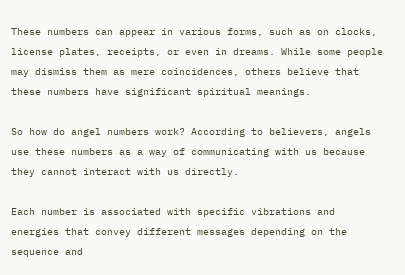These numbers can appear in various forms, such as on clocks, license plates, receipts, or even in dreams. While some people may dismiss them as mere coincidences, others believe that these numbers have significant spiritual meanings.

So how do angel numbers work? According to believers, angels use these numbers as a way of communicating with us because they cannot interact with us directly.

Each number is associated with specific vibrations and energies that convey different messages depending on the sequence and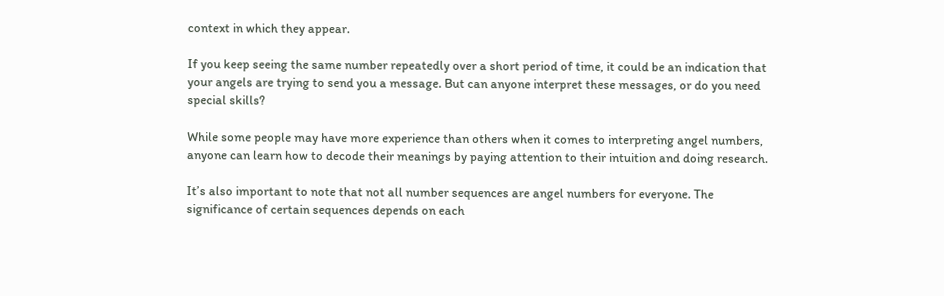context in which they appear.

If you keep seeing the same number repeatedly over a short period of time, it could be an indication that your angels are trying to send you a message. But can anyone interpret these messages, or do you need special skills?

While some people may have more experience than others when it comes to interpreting angel numbers, anyone can learn how to decode their meanings by paying attention to their intuition and doing research.

It’s also important to note that not all number sequences are angel numbers for everyone. The significance of certain sequences depends on each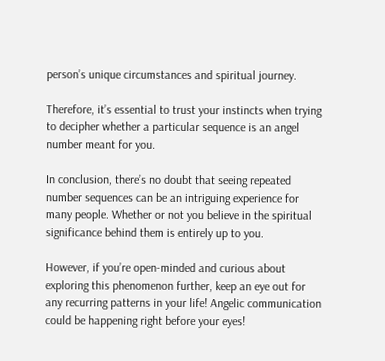person’s unique circumstances and spiritual journey.

Therefore, it’s essential to trust your instincts when trying to decipher whether a particular sequence is an angel number meant for you.

In conclusion, there’s no doubt that seeing repeated number sequences can be an intriguing experience for many people. Whether or not you believe in the spiritual significance behind them is entirely up to you.

However, if you’re open-minded and curious about exploring this phenomenon further, keep an eye out for any recurring patterns in your life! Angelic communication could be happening right before your eyes!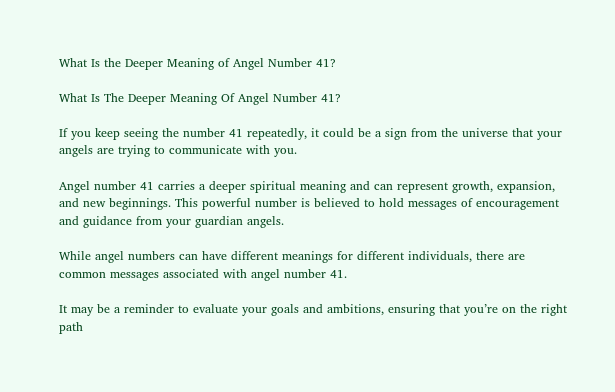What Is the Deeper Meaning of Angel Number 41?

What Is The Deeper Meaning Of Angel Number 41?

If you keep seeing the number 41 repeatedly, it could be a sign from the universe that your angels are trying to communicate with you.

Angel number 41 carries a deeper spiritual meaning and can represent growth, expansion, and new beginnings. This powerful number is believed to hold messages of encouragement and guidance from your guardian angels.

While angel numbers can have different meanings for different individuals, there are common messages associated with angel number 41.

It may be a reminder to evaluate your goals and ambitions, ensuring that you’re on the right path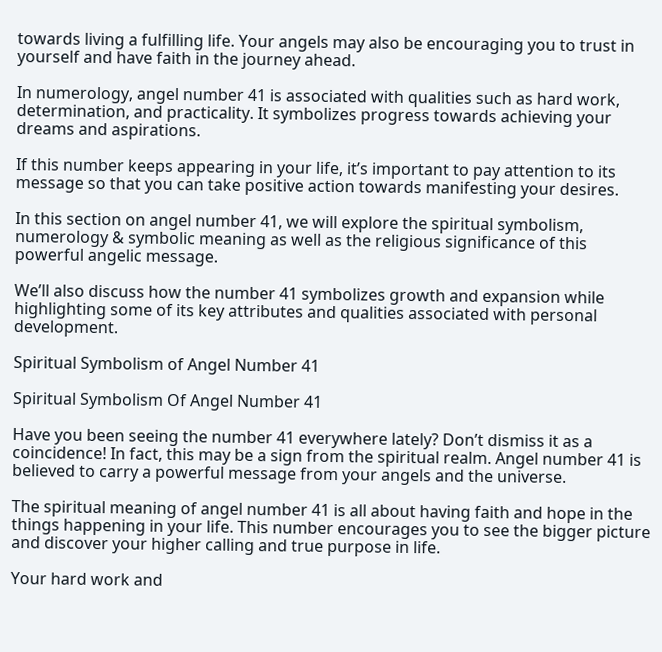towards living a fulfilling life. Your angels may also be encouraging you to trust in yourself and have faith in the journey ahead.

In numerology, angel number 41 is associated with qualities such as hard work, determination, and practicality. It symbolizes progress towards achieving your dreams and aspirations.

If this number keeps appearing in your life, it’s important to pay attention to its message so that you can take positive action towards manifesting your desires.

In this section on angel number 41, we will explore the spiritual symbolism, numerology & symbolic meaning as well as the religious significance of this powerful angelic message.

We’ll also discuss how the number 41 symbolizes growth and expansion while highlighting some of its key attributes and qualities associated with personal development.

Spiritual Symbolism of Angel Number 41

Spiritual Symbolism Of Angel Number 41

Have you been seeing the number 41 everywhere lately? Don’t dismiss it as a coincidence! In fact, this may be a sign from the spiritual realm. Angel number 41 is believed to carry a powerful message from your angels and the universe.

The spiritual meaning of angel number 41 is all about having faith and hope in the things happening in your life. This number encourages you to see the bigger picture and discover your higher calling and true purpose in life.

Your hard work and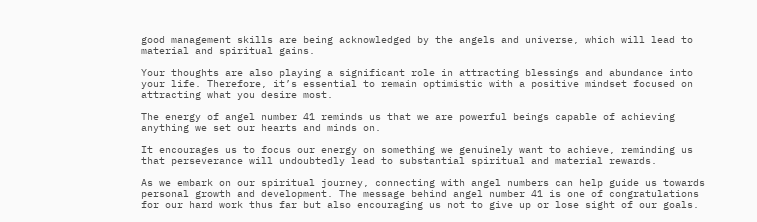good management skills are being acknowledged by the angels and universe, which will lead to material and spiritual gains.

Your thoughts are also playing a significant role in attracting blessings and abundance into your life. Therefore, it’s essential to remain optimistic with a positive mindset focused on attracting what you desire most.

The energy of angel number 41 reminds us that we are powerful beings capable of achieving anything we set our hearts and minds on.

It encourages us to focus our energy on something we genuinely want to achieve, reminding us that perseverance will undoubtedly lead to substantial spiritual and material rewards.

As we embark on our spiritual journey, connecting with angel numbers can help guide us towards personal growth and development. The message behind angel number 41 is one of congratulations for our hard work thus far but also encouraging us not to give up or lose sight of our goals.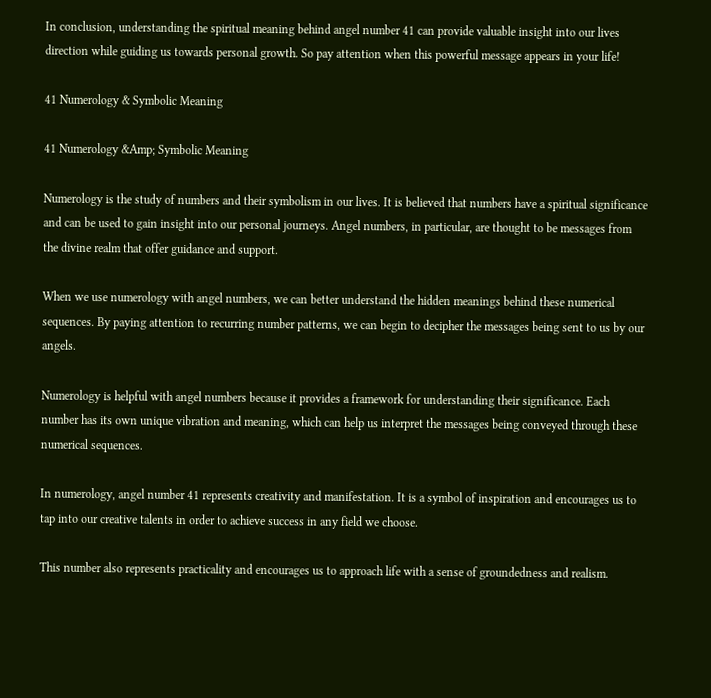In conclusion, understanding the spiritual meaning behind angel number 41 can provide valuable insight into our lives direction while guiding us towards personal growth. So pay attention when this powerful message appears in your life!

41 Numerology & Symbolic Meaning

41 Numerology &Amp; Symbolic Meaning

Numerology is the study of numbers and their symbolism in our lives. It is believed that numbers have a spiritual significance and can be used to gain insight into our personal journeys. Angel numbers, in particular, are thought to be messages from the divine realm that offer guidance and support.

When we use numerology with angel numbers, we can better understand the hidden meanings behind these numerical sequences. By paying attention to recurring number patterns, we can begin to decipher the messages being sent to us by our angels.

Numerology is helpful with angel numbers because it provides a framework for understanding their significance. Each number has its own unique vibration and meaning, which can help us interpret the messages being conveyed through these numerical sequences.

In numerology, angel number 41 represents creativity and manifestation. It is a symbol of inspiration and encourages us to tap into our creative talents in order to achieve success in any field we choose.

This number also represents practicality and encourages us to approach life with a sense of groundedness and realism.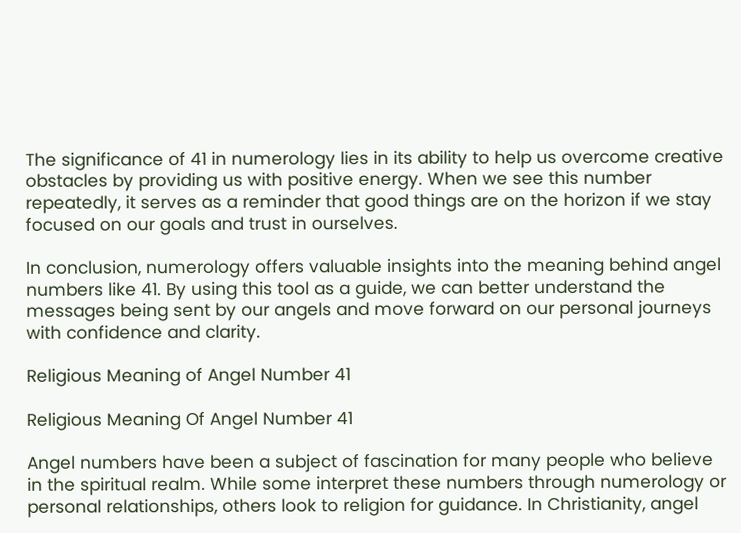The significance of 41 in numerology lies in its ability to help us overcome creative obstacles by providing us with positive energy. When we see this number repeatedly, it serves as a reminder that good things are on the horizon if we stay focused on our goals and trust in ourselves.

In conclusion, numerology offers valuable insights into the meaning behind angel numbers like 41. By using this tool as a guide, we can better understand the messages being sent by our angels and move forward on our personal journeys with confidence and clarity.

Religious Meaning of Angel Number 41

Religious Meaning Of Angel Number 41

Angel numbers have been a subject of fascination for many people who believe in the spiritual realm. While some interpret these numbers through numerology or personal relationships, others look to religion for guidance. In Christianity, angel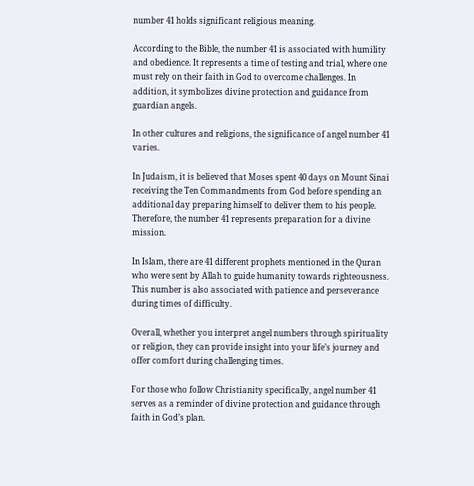number 41 holds significant religious meaning.

According to the Bible, the number 41 is associated with humility and obedience. It represents a time of testing and trial, where one must rely on their faith in God to overcome challenges. In addition, it symbolizes divine protection and guidance from guardian angels.

In other cultures and religions, the significance of angel number 41 varies.

In Judaism, it is believed that Moses spent 40 days on Mount Sinai receiving the Ten Commandments from God before spending an additional day preparing himself to deliver them to his people. Therefore, the number 41 represents preparation for a divine mission.

In Islam, there are 41 different prophets mentioned in the Quran who were sent by Allah to guide humanity towards righteousness. This number is also associated with patience and perseverance during times of difficulty.

Overall, whether you interpret angel numbers through spirituality or religion, they can provide insight into your life’s journey and offer comfort during challenging times.

For those who follow Christianity specifically, angel number 41 serves as a reminder of divine protection and guidance through faith in God’s plan.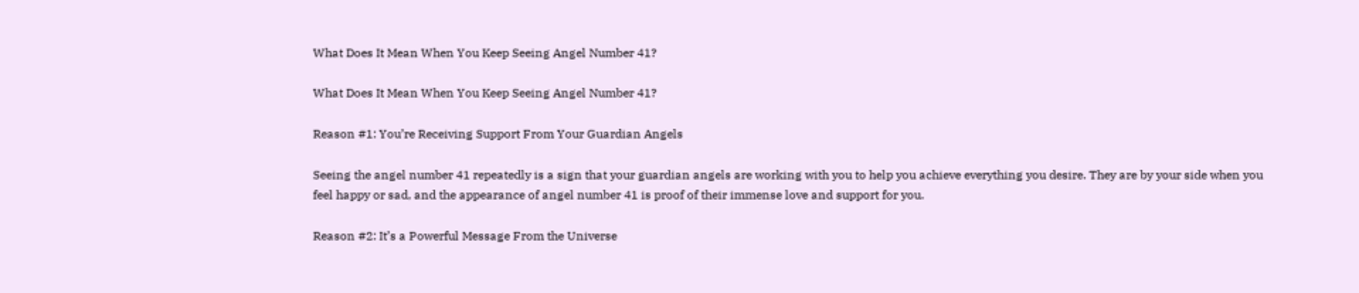What Does It Mean When You Keep Seeing Angel Number 41?

What Does It Mean When You Keep Seeing Angel Number 41?

Reason #1: You’re Receiving Support From Your Guardian Angels

Seeing the angel number 41 repeatedly is a sign that your guardian angels are working with you to help you achieve everything you desire. They are by your side when you feel happy or sad, and the appearance of angel number 41 is proof of their immense love and support for you.

Reason #2: It’s a Powerful Message From the Universe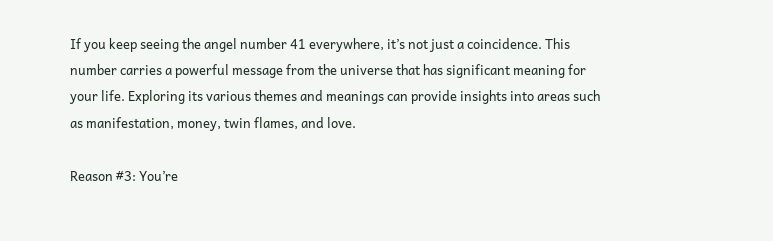If you keep seeing the angel number 41 everywhere, it’s not just a coincidence. This number carries a powerful message from the universe that has significant meaning for your life. Exploring its various themes and meanings can provide insights into areas such as manifestation, money, twin flames, and love.

Reason #3: You’re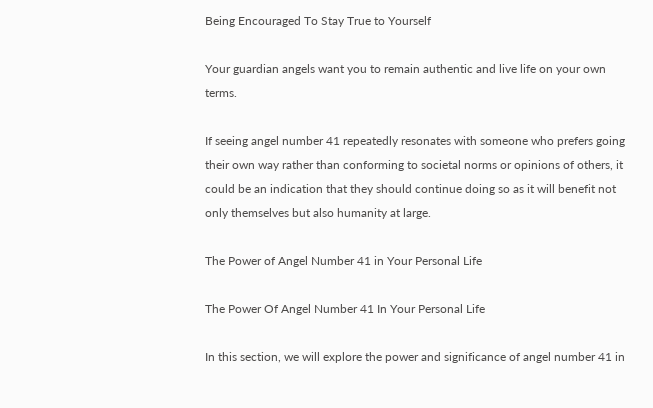Being Encouraged To Stay True to Yourself

Your guardian angels want you to remain authentic and live life on your own terms.

If seeing angel number 41 repeatedly resonates with someone who prefers going their own way rather than conforming to societal norms or opinions of others, it could be an indication that they should continue doing so as it will benefit not only themselves but also humanity at large.

The Power of Angel Number 41 in Your Personal Life

The Power Of Angel Number 41 In Your Personal Life

In this section, we will explore the power and significance of angel number 41 in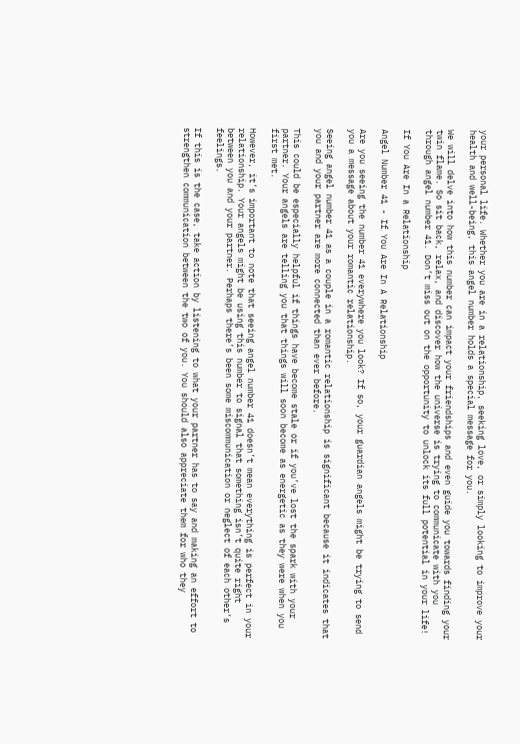your personal life. Whether you are in a relationship, seeking love, or simply looking to improve your health and well-being, this angel number holds a special message for you.

We will delve into how this number can impact your friendships and even guide you towards finding your twin flame. So sit back, relax, and discover how the universe is trying to communicate with you through angel number 41. Don’t miss out on the opportunity to unlock its full potential in your life!

If You Are In a Relationship

Angel Number 41 - If You Are In A Relationship

Are you seeing the number 41 everywhere you look? If so, your guardian angels might be trying to send you a message about your romantic relationship.

Seeing angel number 41 as a couple in a romantic relationship is significant because it indicates that you and your partner are more connected than ever before.

This could be especially helpful if things have become stale or if you’ve lost the spark with your partner. Your angels are telling you that things will soon become as energetic as they were when you first met.

However, it’s important to note that seeing angel number 41 doesn’t mean everything is perfect in your relationship. Your angels might be using this number to signal that something isn’t quite right between you and your partner. Perhaps there’s been some miscommunication or neglect of each other’s feelings.

If this is the case, take action by listening to what your partner has to say and making an effort to strengthen communication between the two of you. You should also appreciate them for who they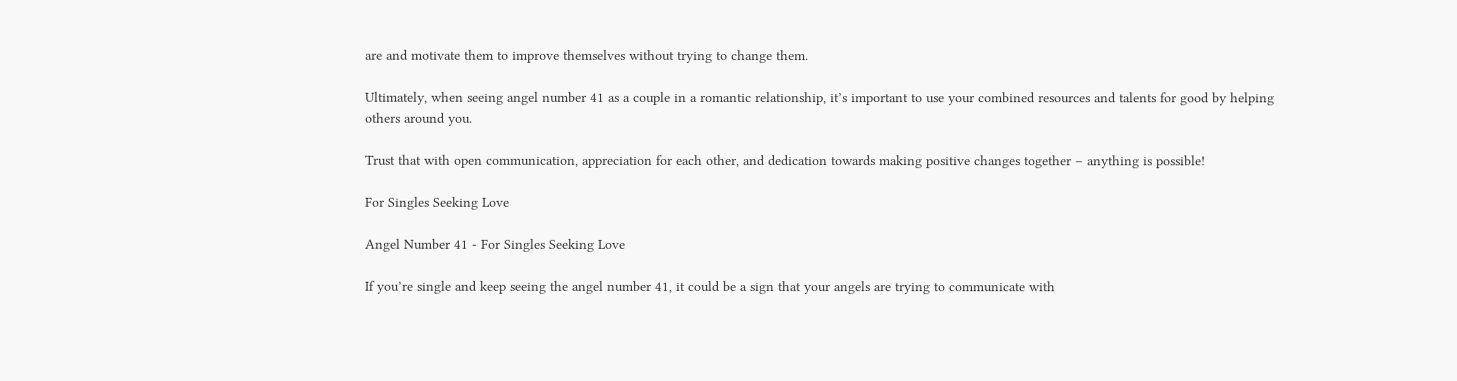are and motivate them to improve themselves without trying to change them.

Ultimately, when seeing angel number 41 as a couple in a romantic relationship, it’s important to use your combined resources and talents for good by helping others around you.

Trust that with open communication, appreciation for each other, and dedication towards making positive changes together – anything is possible!

For Singles Seeking Love

Angel Number 41 - For Singles Seeking Love

If you’re single and keep seeing the angel number 41, it could be a sign that your angels are trying to communicate with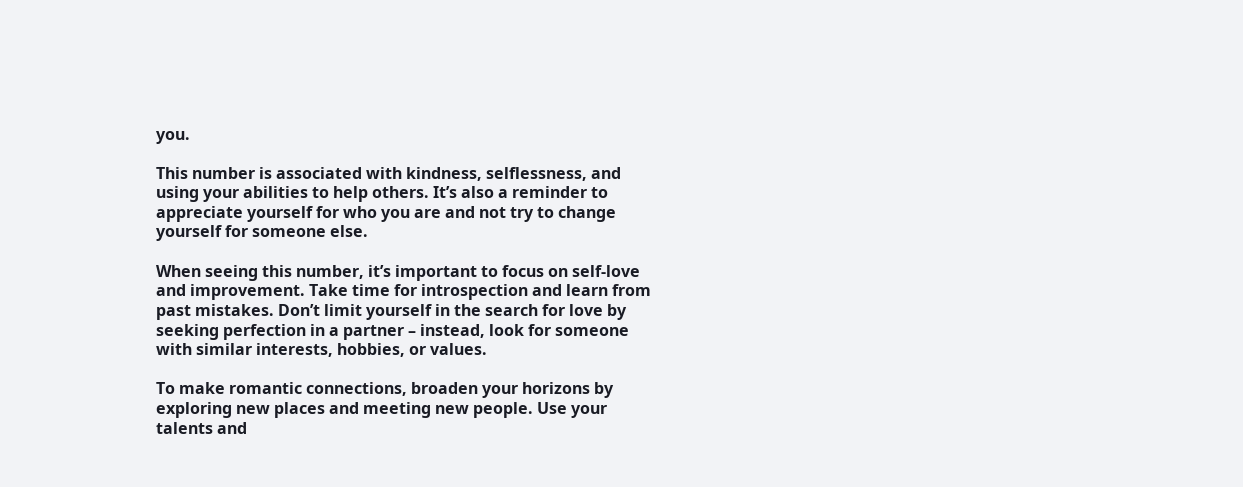you.

This number is associated with kindness, selflessness, and using your abilities to help others. It’s also a reminder to appreciate yourself for who you are and not try to change yourself for someone else.

When seeing this number, it’s important to focus on self-love and improvement. Take time for introspection and learn from past mistakes. Don’t limit yourself in the search for love by seeking perfection in a partner – instead, look for someone with similar interests, hobbies, or values.

To make romantic connections, broaden your horizons by exploring new places and meeting new people. Use your talents and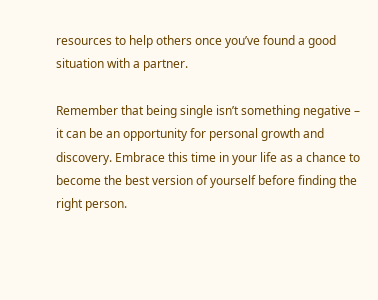resources to help others once you’ve found a good situation with a partner.

Remember that being single isn’t something negative – it can be an opportunity for personal growth and discovery. Embrace this time in your life as a chance to become the best version of yourself before finding the right person.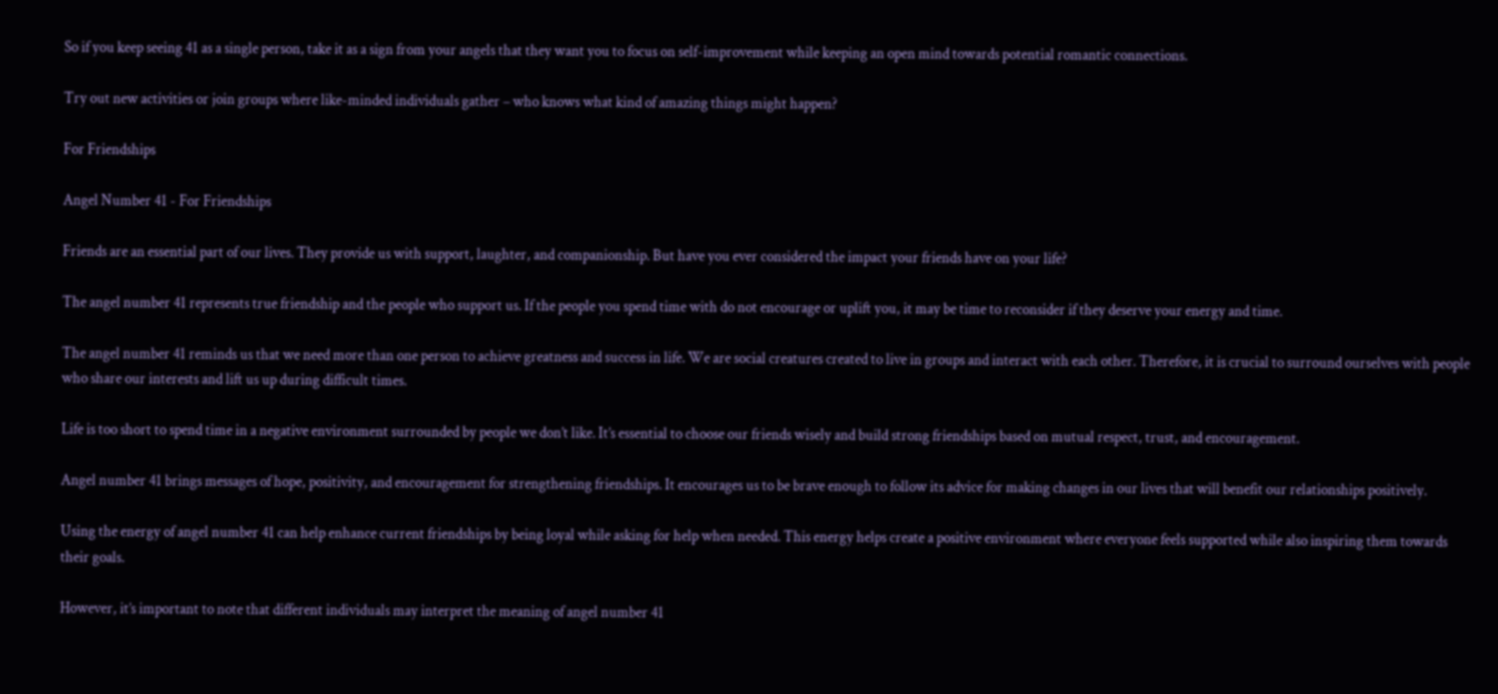So if you keep seeing 41 as a single person, take it as a sign from your angels that they want you to focus on self-improvement while keeping an open mind towards potential romantic connections.

Try out new activities or join groups where like-minded individuals gather – who knows what kind of amazing things might happen?

For Friendships

Angel Number 41 - For Friendships

Friends are an essential part of our lives. They provide us with support, laughter, and companionship. But have you ever considered the impact your friends have on your life?

The angel number 41 represents true friendship and the people who support us. If the people you spend time with do not encourage or uplift you, it may be time to reconsider if they deserve your energy and time.

The angel number 41 reminds us that we need more than one person to achieve greatness and success in life. We are social creatures created to live in groups and interact with each other. Therefore, it is crucial to surround ourselves with people who share our interests and lift us up during difficult times.

Life is too short to spend time in a negative environment surrounded by people we don’t like. It’s essential to choose our friends wisely and build strong friendships based on mutual respect, trust, and encouragement.

Angel number 41 brings messages of hope, positivity, and encouragement for strengthening friendships. It encourages us to be brave enough to follow its advice for making changes in our lives that will benefit our relationships positively.

Using the energy of angel number 41 can help enhance current friendships by being loyal while asking for help when needed. This energy helps create a positive environment where everyone feels supported while also inspiring them towards their goals.

However, it’s important to note that different individuals may interpret the meaning of angel number 41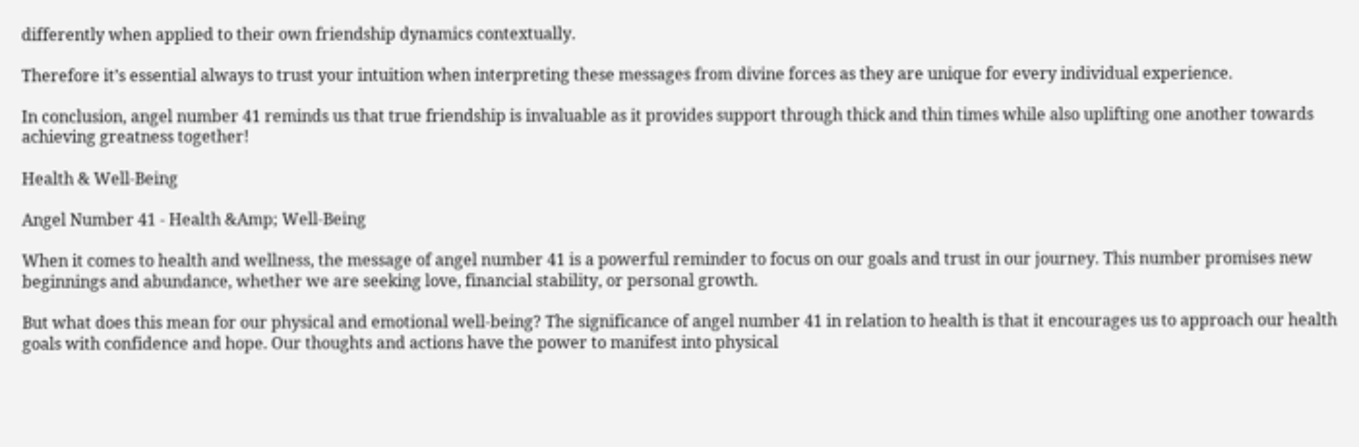differently when applied to their own friendship dynamics contextually.

Therefore it’s essential always to trust your intuition when interpreting these messages from divine forces as they are unique for every individual experience.

In conclusion, angel number 41 reminds us that true friendship is invaluable as it provides support through thick and thin times while also uplifting one another towards achieving greatness together!

Health & Well-Being

Angel Number 41 - Health &Amp; Well-Being

When it comes to health and wellness, the message of angel number 41 is a powerful reminder to focus on our goals and trust in our journey. This number promises new beginnings and abundance, whether we are seeking love, financial stability, or personal growth.

But what does this mean for our physical and emotional well-being? The significance of angel number 41 in relation to health is that it encourages us to approach our health goals with confidence and hope. Our thoughts and actions have the power to manifest into physical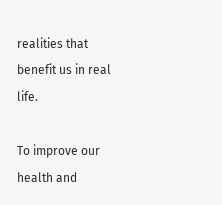realities that benefit us in real life.

To improve our health and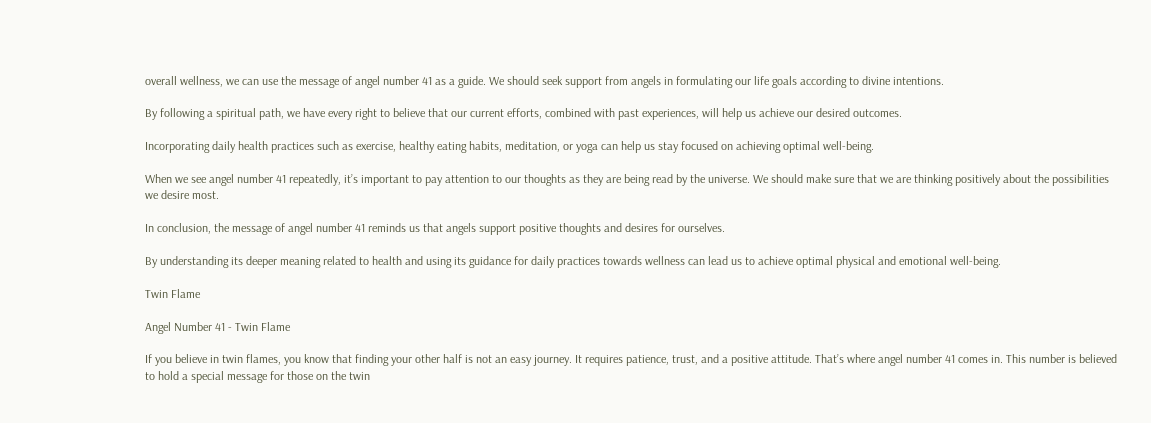overall wellness, we can use the message of angel number 41 as a guide. We should seek support from angels in formulating our life goals according to divine intentions.

By following a spiritual path, we have every right to believe that our current efforts, combined with past experiences, will help us achieve our desired outcomes.

Incorporating daily health practices such as exercise, healthy eating habits, meditation, or yoga can help us stay focused on achieving optimal well-being.

When we see angel number 41 repeatedly, it’s important to pay attention to our thoughts as they are being read by the universe. We should make sure that we are thinking positively about the possibilities we desire most.

In conclusion, the message of angel number 41 reminds us that angels support positive thoughts and desires for ourselves.

By understanding its deeper meaning related to health and using its guidance for daily practices towards wellness can lead us to achieve optimal physical and emotional well-being.

Twin Flame

Angel Number 41 - Twin Flame

If you believe in twin flames, you know that finding your other half is not an easy journey. It requires patience, trust, and a positive attitude. That’s where angel number 41 comes in. This number is believed to hold a special message for those on the twin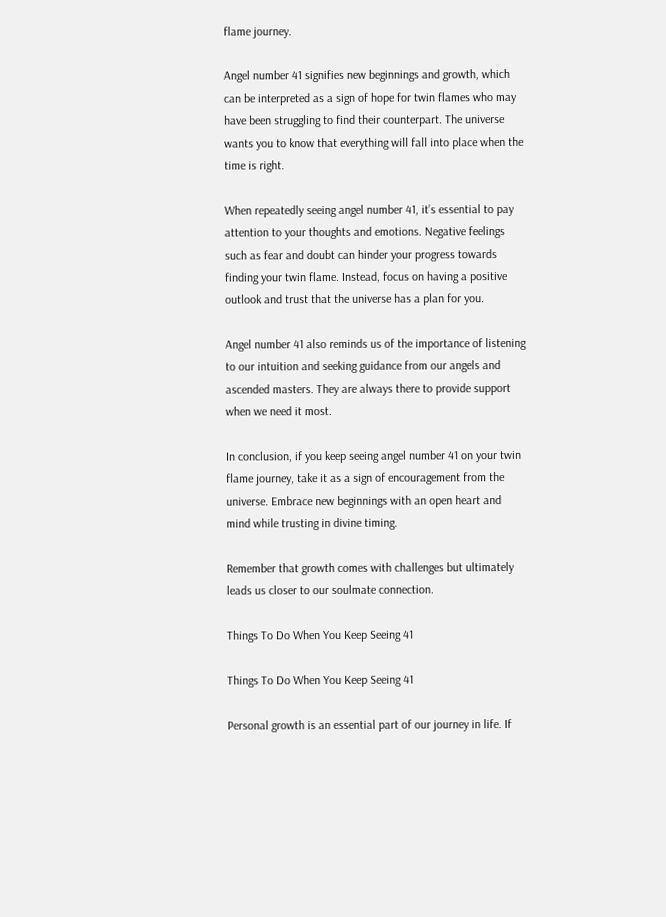flame journey.

Angel number 41 signifies new beginnings and growth, which can be interpreted as a sign of hope for twin flames who may have been struggling to find their counterpart. The universe wants you to know that everything will fall into place when the time is right.

When repeatedly seeing angel number 41, it’s essential to pay attention to your thoughts and emotions. Negative feelings such as fear and doubt can hinder your progress towards finding your twin flame. Instead, focus on having a positive outlook and trust that the universe has a plan for you.

Angel number 41 also reminds us of the importance of listening to our intuition and seeking guidance from our angels and ascended masters. They are always there to provide support when we need it most.

In conclusion, if you keep seeing angel number 41 on your twin flame journey, take it as a sign of encouragement from the universe. Embrace new beginnings with an open heart and mind while trusting in divine timing.

Remember that growth comes with challenges but ultimately leads us closer to our soulmate connection.

Things To Do When You Keep Seeing 41

Things To Do When You Keep Seeing 41

Personal growth is an essential part of our journey in life. If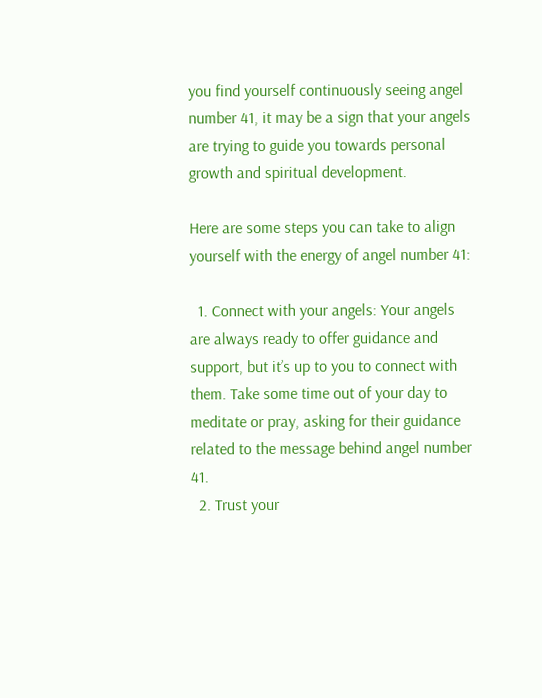you find yourself continuously seeing angel number 41, it may be a sign that your angels are trying to guide you towards personal growth and spiritual development.

Here are some steps you can take to align yourself with the energy of angel number 41:

  1. Connect with your angels: Your angels are always ready to offer guidance and support, but it’s up to you to connect with them. Take some time out of your day to meditate or pray, asking for their guidance related to the message behind angel number 41.
  2. Trust your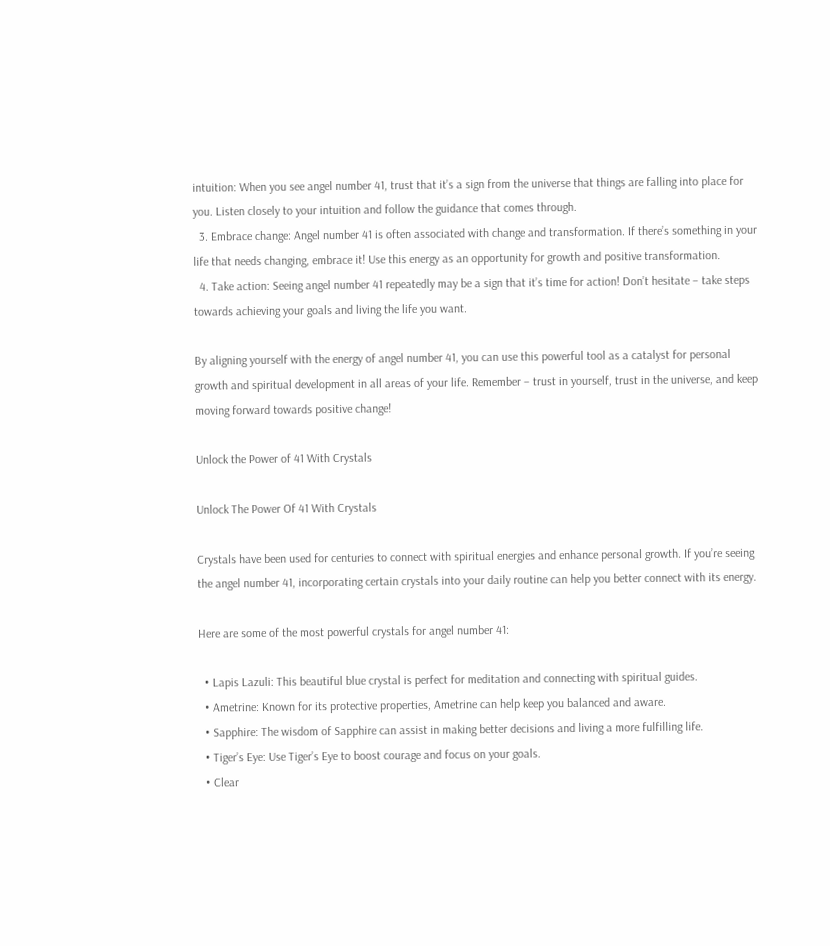intuition: When you see angel number 41, trust that it’s a sign from the universe that things are falling into place for you. Listen closely to your intuition and follow the guidance that comes through.
  3. Embrace change: Angel number 41 is often associated with change and transformation. If there’s something in your life that needs changing, embrace it! Use this energy as an opportunity for growth and positive transformation.
  4. Take action: Seeing angel number 41 repeatedly may be a sign that it’s time for action! Don’t hesitate – take steps towards achieving your goals and living the life you want.

By aligning yourself with the energy of angel number 41, you can use this powerful tool as a catalyst for personal growth and spiritual development in all areas of your life. Remember – trust in yourself, trust in the universe, and keep moving forward towards positive change!

Unlock the Power of 41 With Crystals

Unlock The Power Of 41 With Crystals

Crystals have been used for centuries to connect with spiritual energies and enhance personal growth. If you’re seeing the angel number 41, incorporating certain crystals into your daily routine can help you better connect with its energy.

Here are some of the most powerful crystals for angel number 41:

  • Lapis Lazuli: This beautiful blue crystal is perfect for meditation and connecting with spiritual guides.
  • Ametrine: Known for its protective properties, Ametrine can help keep you balanced and aware.
  • Sapphire: The wisdom of Sapphire can assist in making better decisions and living a more fulfilling life.
  • Tiger’s Eye: Use Tiger’s Eye to boost courage and focus on your goals.
  • Clear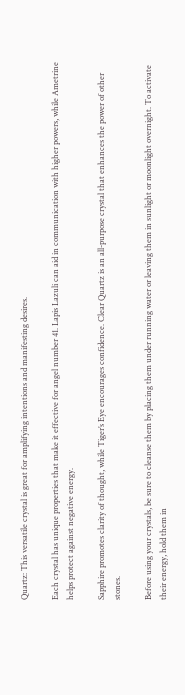Quartz: This versatile crystal is great for amplifying intentions and manifesting desires.

Each crystal has unique properties that make it effective for angel number 41. Lapis Lazuli can aid in communication with higher powers, while Ametrine helps protect against negative energy.

Sapphire promotes clarity of thought, while Tiger’s Eye encourages confidence. Clear Quartz is an all-purpose crystal that enhances the power of other stones.

Before using your crystals, be sure to cleanse them by placing them under running water or leaving them in sunlight or moonlight overnight. To activate their energy, hold them in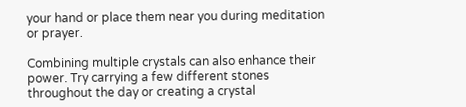your hand or place them near you during meditation or prayer.

Combining multiple crystals can also enhance their power. Try carrying a few different stones throughout the day or creating a crystal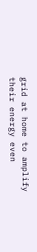grid at home to amplify their energy even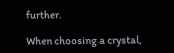further.

When choosing a crystal,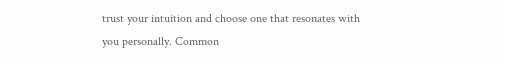trust your intuition and choose one that resonates with you personally. Common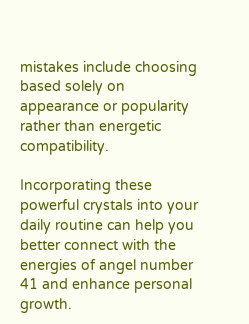mistakes include choosing based solely on appearance or popularity rather than energetic compatibility.

Incorporating these powerful crystals into your daily routine can help you better connect with the energies of angel number 41 and enhance personal growth.